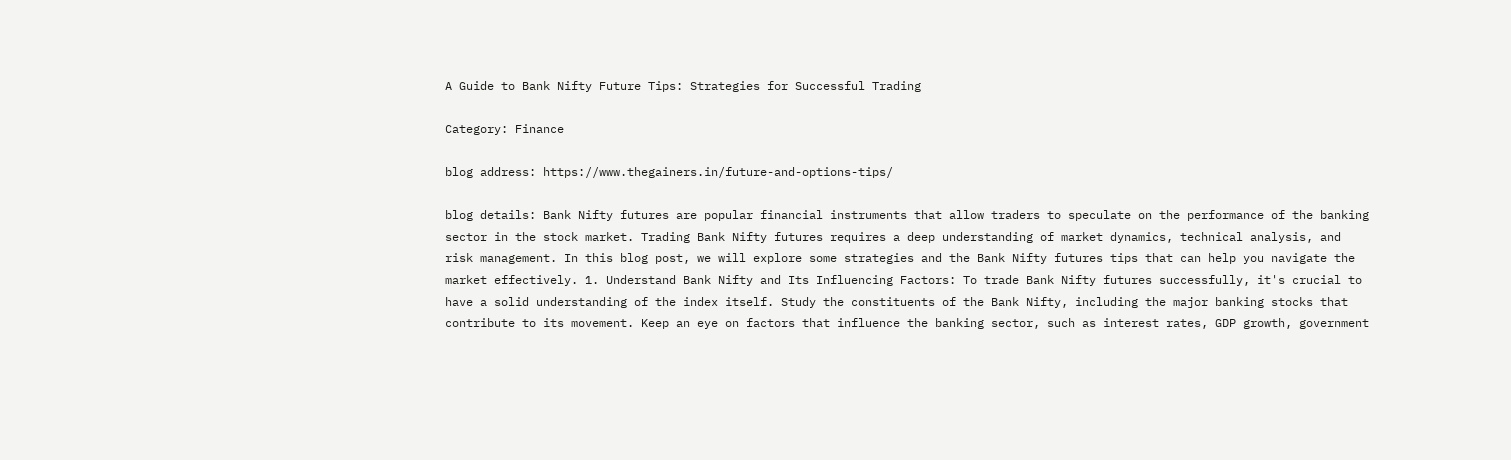A Guide to Bank Nifty Future Tips: Strategies for Successful Trading

Category: Finance

blog address: https://www.thegainers.in/future-and-options-tips/

blog details: Bank Nifty futures are popular financial instruments that allow traders to speculate on the performance of the banking sector in the stock market. Trading Bank Nifty futures requires a deep understanding of market dynamics, technical analysis, and risk management. In this blog post, we will explore some strategies and the Bank Nifty futures tips that can help you navigate the market effectively. 1. Understand Bank Nifty and Its Influencing Factors: To trade Bank Nifty futures successfully, it's crucial to have a solid understanding of the index itself. Study the constituents of the Bank Nifty, including the major banking stocks that contribute to its movement. Keep an eye on factors that influence the banking sector, such as interest rates, GDP growth, government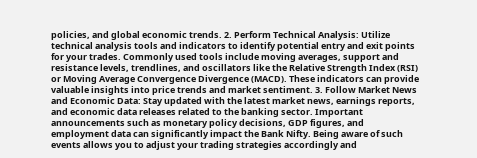policies, and global economic trends. 2. Perform Technical Analysis: Utilize technical analysis tools and indicators to identify potential entry and exit points for your trades. Commonly used tools include moving averages, support and resistance levels, trendlines, and oscillators like the Relative Strength Index (RSI) or Moving Average Convergence Divergence (MACD). These indicators can provide valuable insights into price trends and market sentiment. 3. Follow Market News and Economic Data: Stay updated with the latest market news, earnings reports, and economic data releases related to the banking sector. Important announcements such as monetary policy decisions, GDP figures, and employment data can significantly impact the Bank Nifty. Being aware of such events allows you to adjust your trading strategies accordingly and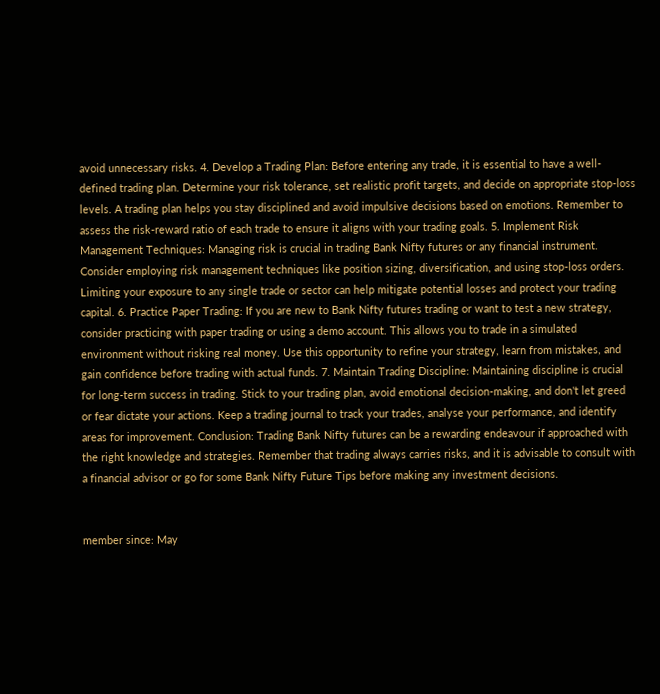avoid unnecessary risks. 4. Develop a Trading Plan: Before entering any trade, it is essential to have a well-defined trading plan. Determine your risk tolerance, set realistic profit targets, and decide on appropriate stop-loss levels. A trading plan helps you stay disciplined and avoid impulsive decisions based on emotions. Remember to assess the risk-reward ratio of each trade to ensure it aligns with your trading goals. 5. Implement Risk Management Techniques: Managing risk is crucial in trading Bank Nifty futures or any financial instrument. Consider employing risk management techniques like position sizing, diversification, and using stop-loss orders. Limiting your exposure to any single trade or sector can help mitigate potential losses and protect your trading capital. 6. Practice Paper Trading: If you are new to Bank Nifty futures trading or want to test a new strategy, consider practicing with paper trading or using a demo account. This allows you to trade in a simulated environment without risking real money. Use this opportunity to refine your strategy, learn from mistakes, and gain confidence before trading with actual funds. 7. Maintain Trading Discipline: Maintaining discipline is crucial for long-term success in trading. Stick to your trading plan, avoid emotional decision-making, and don't let greed or fear dictate your actions. Keep a trading journal to track your trades, analyse your performance, and identify areas for improvement. Conclusion: Trading Bank Nifty futures can be a rewarding endeavour if approached with the right knowledge and strategies. Remember that trading always carries risks, and it is advisable to consult with a financial advisor or go for some Bank Nifty Future Tips before making any investment decisions.


member since: May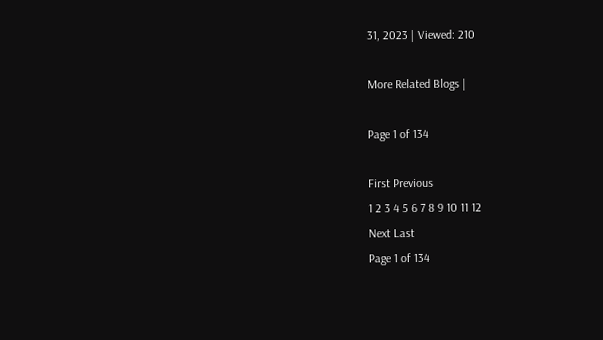31, 2023 | Viewed: 210

More Related Blogs |

Page 1 of 134

First Previous
1 2 3 4 5 6 7 8 9 10 11 12
Next Last
Page 1 of 134